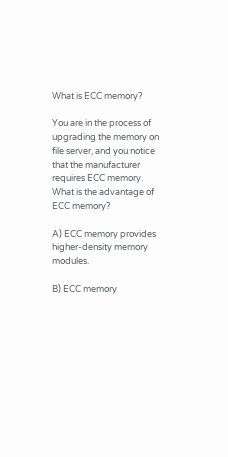What is ECC memory?

You are in the process of upgrading the memory on file server, and you notice that the manufacturer requires ECC memory. What is the advantage of ECC memory?

A) ECC memory provides higher-density memory modules.

B) ECC memory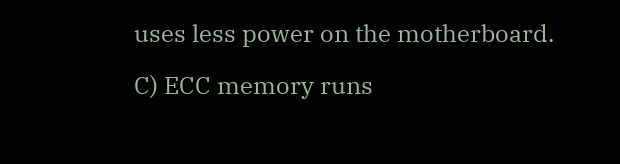uses less power on the motherboard.

C) ECC memory runs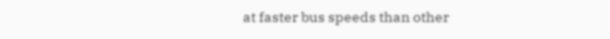at faster bus speeds than other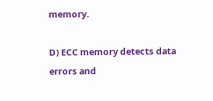memory.

D) ECC memory detects data errors and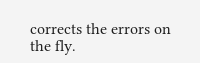corrects the errors on the fly.